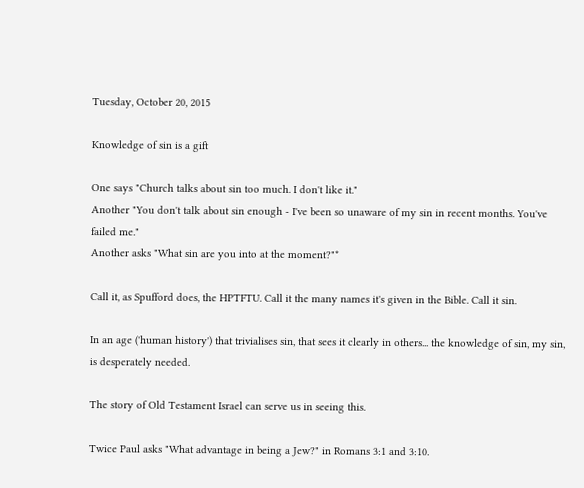Tuesday, October 20, 2015

Knowledge of sin is a gift

One says "Church talks about sin too much. I don't like it."
Another "You don't talk about sin enough - I've been so unaware of my sin in recent months. You've failed me."
Another asks "What sin are you into at the moment?"*

Call it, as Spufford does, the HPTFTU. Call it the many names it's given in the Bible. Call it sin.

In an age ('human history') that trivialises sin, that sees it clearly in others... the knowledge of sin, my sin, is desperately needed.

The story of Old Testament Israel can serve us in seeing this.

Twice Paul asks "What advantage in being a Jew?" in Romans 3:1 and 3:10.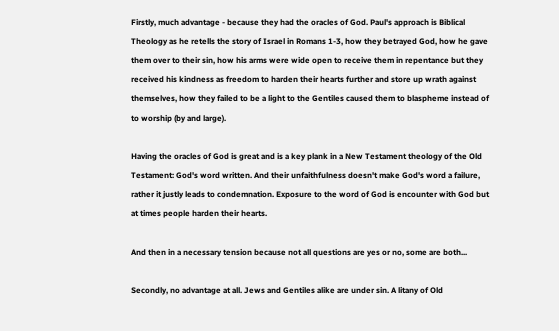Firstly, much advantage - because they had the oracles of God. Paul's approach is Biblical Theology as he retells the story of Israel in Romans 1-3, how they betrayed God, how he gave them over to their sin, how his arms were wide open to receive them in repentance but they received his kindness as freedom to harden their hearts further and store up wrath against themselves, how they failed to be a light to the Gentiles caused them to blaspheme instead of to worship (by and large).

Having the oracles of God is great and is a key plank in a New Testament theology of the Old Testament: God's word written. And their unfaithfulness doesn't make God's word a failure, rather it justly leads to condemnation. Exposure to the word of God is encounter with God but at times people harden their hearts.

And then in a necessary tension because not all questions are yes or no, some are both...

Secondly, no advantage at all. Jews and Gentiles alike are under sin. A litany of Old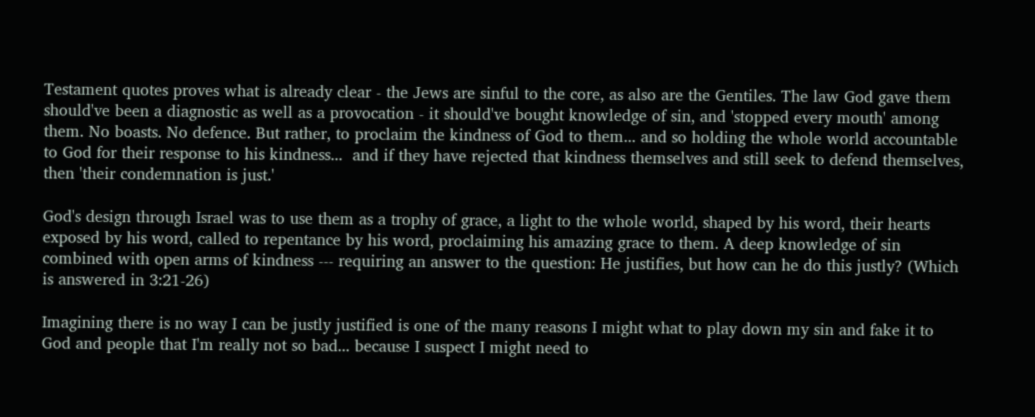Testament quotes proves what is already clear - the Jews are sinful to the core, as also are the Gentiles. The law God gave them should've been a diagnostic as well as a provocation - it should've bought knowledge of sin, and 'stopped every mouth' among them. No boasts. No defence. But rather, to proclaim the kindness of God to them... and so holding the whole world accountable to God for their response to his kindness...  and if they have rejected that kindness themselves and still seek to defend themselves, then 'their condemnation is just.'

God's design through Israel was to use them as a trophy of grace, a light to the whole world, shaped by his word, their hearts exposed by his word, called to repentance by his word, proclaiming his amazing grace to them. A deep knowledge of sin combined with open arms of kindness --- requiring an answer to the question: He justifies, but how can he do this justly? (Which is answered in 3:21-26)

Imagining there is no way I can be justly justified is one of the many reasons I might what to play down my sin and fake it to God and people that I'm really not so bad... because I suspect I might need to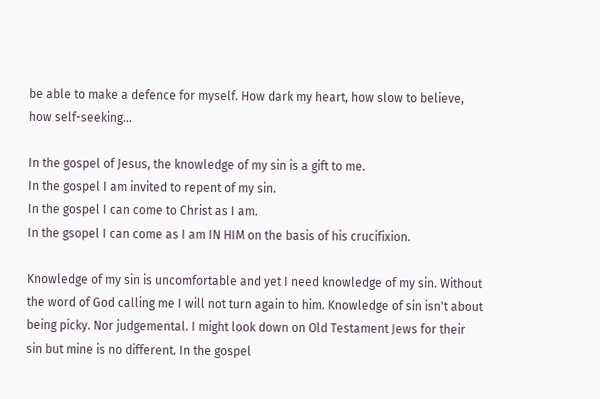be able to make a defence for myself. How dark my heart, how slow to believe, how self-seeking...

In the gospel of Jesus, the knowledge of my sin is a gift to me.
In the gospel I am invited to repent of my sin.
In the gospel I can come to Christ as I am.
In the gsopel I can come as I am IN HIM on the basis of his crucifixion.

Knowledge of my sin is uncomfortable and yet I need knowledge of my sin. Without the word of God calling me I will not turn again to him. Knowledge of sin isn't about being picky. Nor judgemental. I might look down on Old Testament Jews for their sin but mine is no different. In the gospel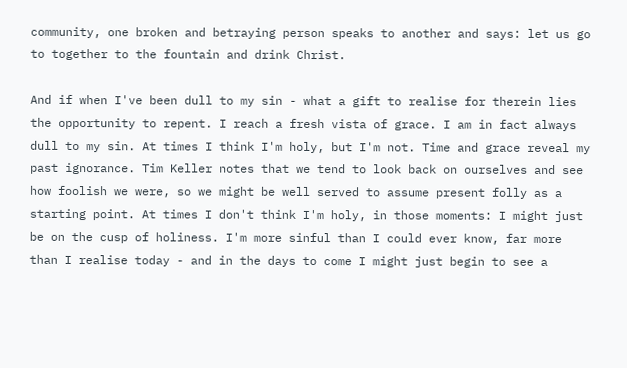community, one broken and betraying person speaks to another and says: let us go to together to the fountain and drink Christ.

And if when I've been dull to my sin - what a gift to realise for therein lies the opportunity to repent. I reach a fresh vista of grace. I am in fact always dull to my sin. At times I think I'm holy, but I'm not. Time and grace reveal my past ignorance. Tim Keller notes that we tend to look back on ourselves and see how foolish we were, so we might be well served to assume present folly as a starting point. At times I don't think I'm holy, in those moments: I might just be on the cusp of holiness. I'm more sinful than I could ever know, far more than I realise today - and in the days to come I might just begin to see a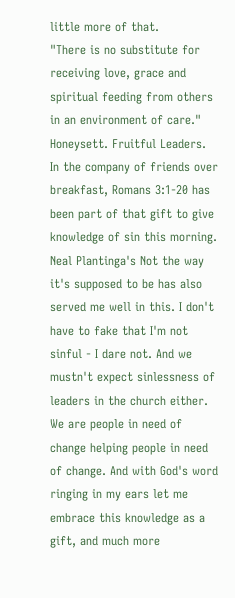little more of that.
"There is no substitute for receiving love, grace and spiritual feeding from others in an environment of care." Honeysett. Fruitful Leaders.
In the company of friends over breakfast, Romans 3:1-20 has been part of that gift to give knowledge of sin this morning. Neal Plantinga's Not the way it's supposed to be has also served me well in this. I don't have to fake that I'm not sinful - I dare not. And we mustn't expect sinlessness of leaders in the church either. We are people in need of change helping people in need of change. And with God's word ringing in my ears let me embrace this knowledge as a gift, and much more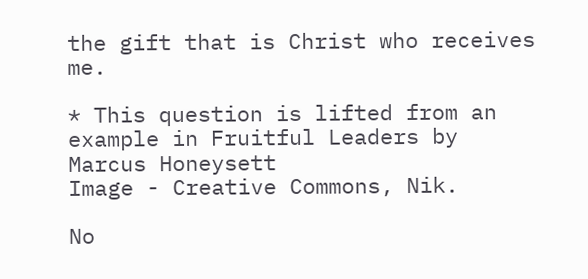the gift that is Christ who receives me.

* This question is lifted from an example in Fruitful Leaders by Marcus Honeysett
Image - Creative Commons, Nik.

No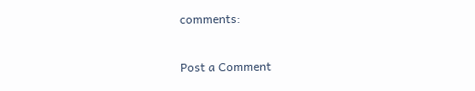comments:

Post a Comment